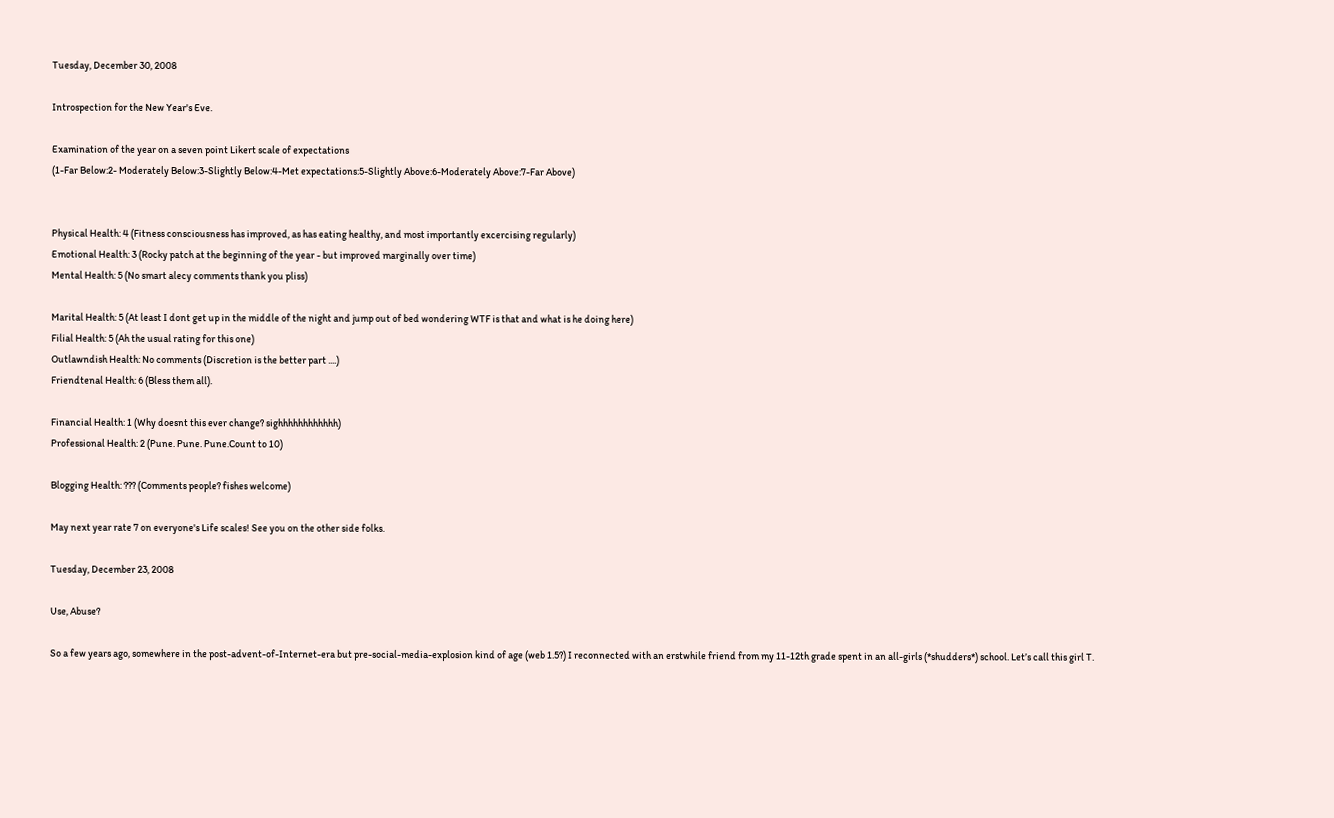Tuesday, December 30, 2008

Introspection for the New Year's Eve.

Examination of the year on a seven point Likert scale of expectations
(1-Far Below:2- Moderately Below:3-Slightly Below:4-Met expectations:5-Slightly Above:6-Moderately Above:7-Far Above)


Physical Health: 4 (Fitness consciousness has improved, as has eating healthy, and most importantly excercising regularly)
Emotional Health: 3 (Rocky patch at the beginning of the year - but improved marginally over time)
Mental Health: 5 (No smart alecy comments thank you pliss)

Marital Health: 5 (At least I dont get up in the middle of the night and jump out of bed wondering WTF is that and what is he doing here)
Filial Health: 5 (Ah the usual rating for this one)
Outlawndish Health: No comments (Discretion is the better part ....)
Friendtenal Health: 6 (Bless them all).

Financial Health: 1 (Why doesnt this ever change? sighhhhhhhhhhhh)
Professional Health: 2 (Pune. Pune. Pune.Count to 10)

Blogging Health: ??? (Comments people? fishes welcome)

May next year rate 7 on everyone's Life scales! See you on the other side folks.

Tuesday, December 23, 2008

Use, Abuse?

So a few years ago, somewhere in the post-advent-of-Internet-era but pre-social-media-explosion kind of age (web 1.5?) I reconnected with an erstwhile friend from my 11-12th grade spent in an all-girls (*shudders*) school. Let’s call this girl T.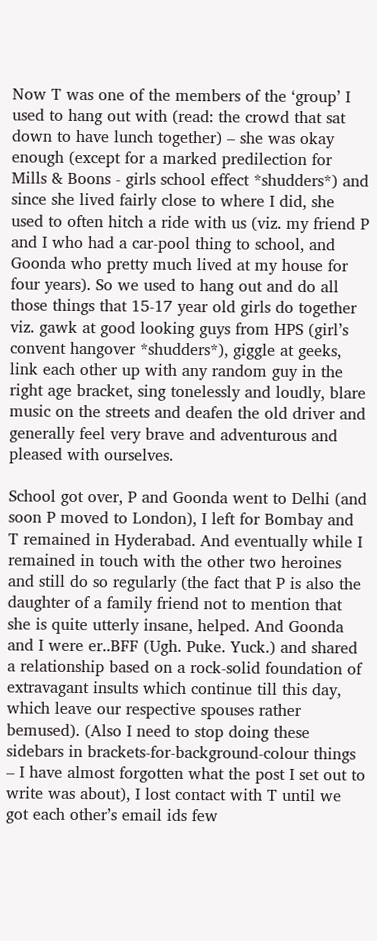Now T was one of the members of the ‘group’ I used to hang out with (read: the crowd that sat down to have lunch together) – she was okay enough (except for a marked predilection for Mills & Boons - girls school effect *shudders*) and since she lived fairly close to where I did, she used to often hitch a ride with us (viz. my friend P and I who had a car-pool thing to school, and Goonda who pretty much lived at my house for four years). So we used to hang out and do all those things that 15-17 year old girls do together viz. gawk at good looking guys from HPS (girl’s convent hangover *shudders*), giggle at geeks, link each other up with any random guy in the right age bracket, sing tonelessly and loudly, blare music on the streets and deafen the old driver and generally feel very brave and adventurous and pleased with ourselves.

School got over, P and Goonda went to Delhi (and soon P moved to London), I left for Bombay and T remained in Hyderabad. And eventually while I remained in touch with the other two heroines and still do so regularly (the fact that P is also the daughter of a family friend not to mention that she is quite utterly insane, helped. And Goonda and I were er..BFF (Ugh. Puke. Yuck.) and shared a relationship based on a rock-solid foundation of extravagant insults which continue till this day, which leave our respective spouses rather bemused). (Also I need to stop doing these sidebars in brackets-for-background-colour things – I have almost forgotten what the post I set out to write was about), I lost contact with T until we got each other’s email ids few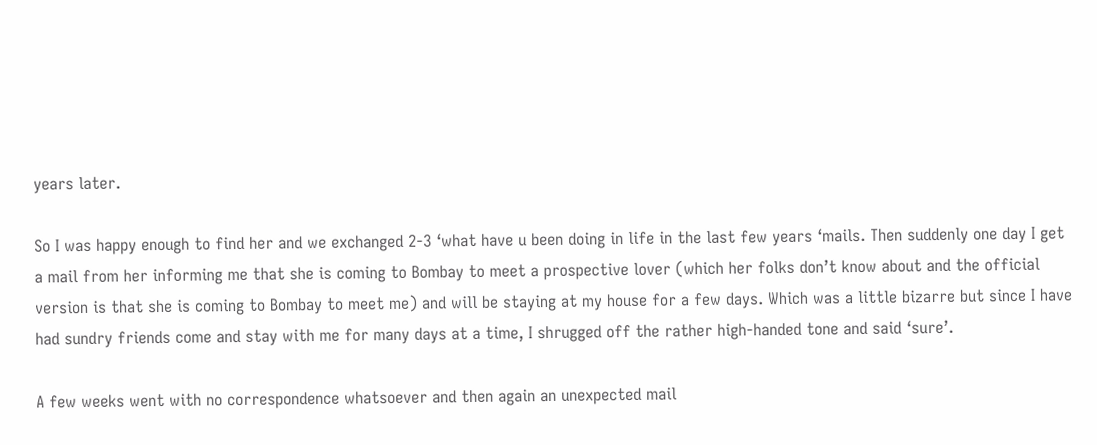years later.

So I was happy enough to find her and we exchanged 2-3 ‘what have u been doing in life in the last few years ‘mails. Then suddenly one day I get a mail from her informing me that she is coming to Bombay to meet a prospective lover (which her folks don’t know about and the official version is that she is coming to Bombay to meet me) and will be staying at my house for a few days. Which was a little bizarre but since I have had sundry friends come and stay with me for many days at a time, I shrugged off the rather high-handed tone and said ‘sure’.

A few weeks went with no correspondence whatsoever and then again an unexpected mail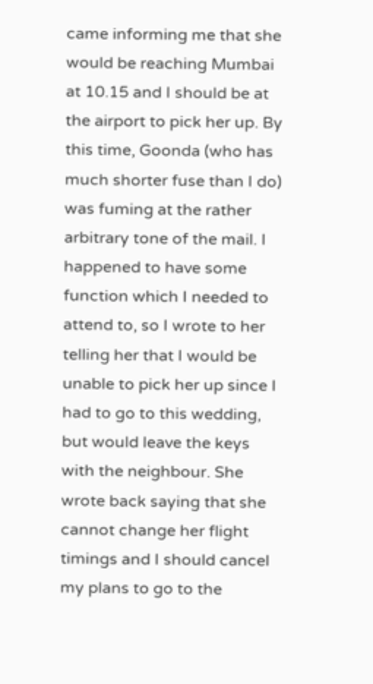came informing me that she would be reaching Mumbai at 10.15 and I should be at the airport to pick her up. By this time, Goonda (who has much shorter fuse than I do) was fuming at the rather arbitrary tone of the mail. I happened to have some function which I needed to attend to, so I wrote to her telling her that I would be unable to pick her up since I had to go to this wedding, but would leave the keys with the neighbour. She wrote back saying that she cannot change her flight timings and I should cancel my plans to go to the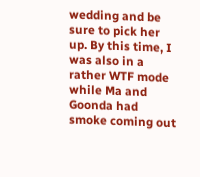wedding and be sure to pick her up. By this time, I was also in a rather WTF mode while Ma and Goonda had smoke coming out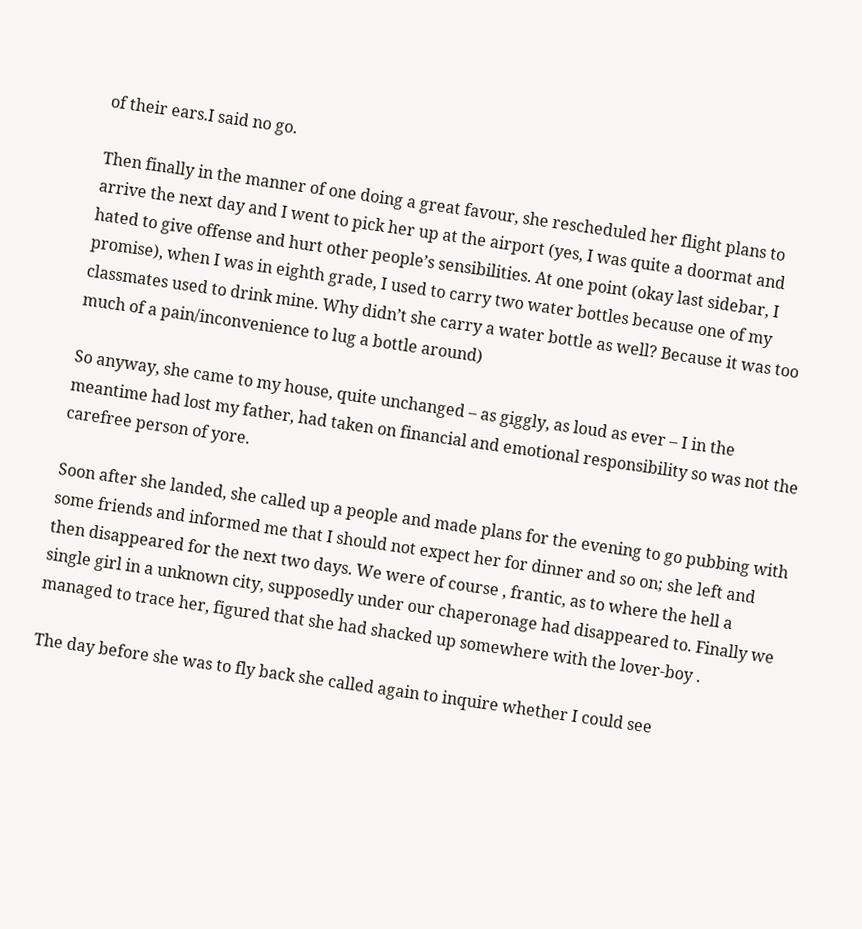of their ears.I said no go.

Then finally in the manner of one doing a great favour, she rescheduled her flight plans to arrive the next day and I went to pick her up at the airport (yes, I was quite a doormat and hated to give offense and hurt other people’s sensibilities. At one point (okay last sidebar, I promise), when I was in eighth grade, I used to carry two water bottles because one of my classmates used to drink mine. Why didn’t she carry a water bottle as well? Because it was too much of a pain/inconvenience to lug a bottle around)

So anyway, she came to my house, quite unchanged – as giggly, as loud as ever – I in the meantime had lost my father, had taken on financial and emotional responsibility so was not the carefree person of yore.

Soon after she landed, she called up a people and made plans for the evening to go pubbing with some friends and informed me that I should not expect her for dinner and so on; she left and then disappeared for the next two days. We were of course , frantic, as to where the hell a single girl in a unknown city, supposedly under our chaperonage had disappeared to. Finally we managed to trace her, figured that she had shacked up somewhere with the lover-boy .

The day before she was to fly back she called again to inquire whether I could see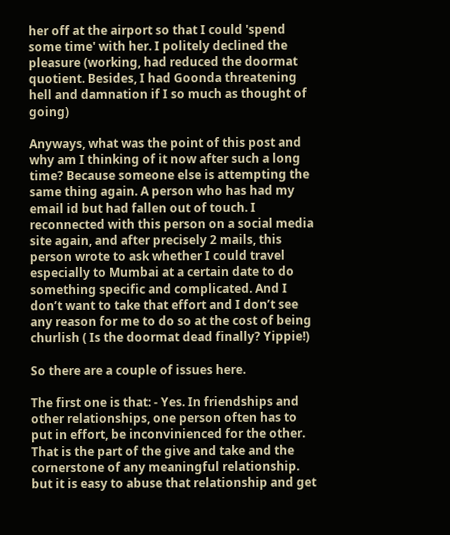her off at the airport so that I could 'spend some time' with her. I politely declined the pleasure (working, had reduced the doormat quotient. Besides, I had Goonda threatening hell and damnation if I so much as thought of going)

Anyways, what was the point of this post and why am I thinking of it now after such a long time? Because someone else is attempting the same thing again. A person who has had my email id but had fallen out of touch. I reconnected with this person on a social media site again, and after precisely 2 mails, this person wrote to ask whether I could travel especially to Mumbai at a certain date to do something specific and complicated. And I don’t want to take that effort and I don’t see any reason for me to do so at the cost of being churlish ( Is the doormat dead finally? Yippie!)

So there are a couple of issues here.

The first one is that: - Yes. In friendships and other relationships, one person often has to put in effort, be inconvinienced for the other. That is the part of the give and take and the cornerstone of any meaningful relationship. but it is easy to abuse that relationship and get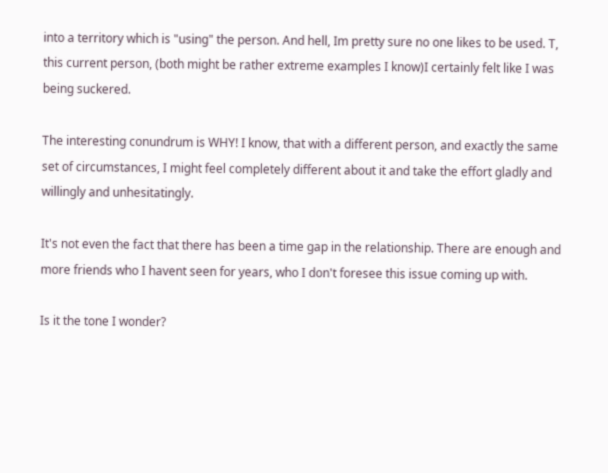into a territory which is "using" the person. And hell, Im pretty sure no one likes to be used. T, this current person, (both might be rather extreme examples I know)I certainly felt like I was being suckered.

The interesting conundrum is WHY! I know, that with a different person, and exactly the same set of circumstances, I might feel completely different about it and take the effort gladly and willingly and unhesitatingly.

It's not even the fact that there has been a time gap in the relationship. There are enough and more friends who I havent seen for years, who I don't foresee this issue coming up with.

Is it the tone I wonder?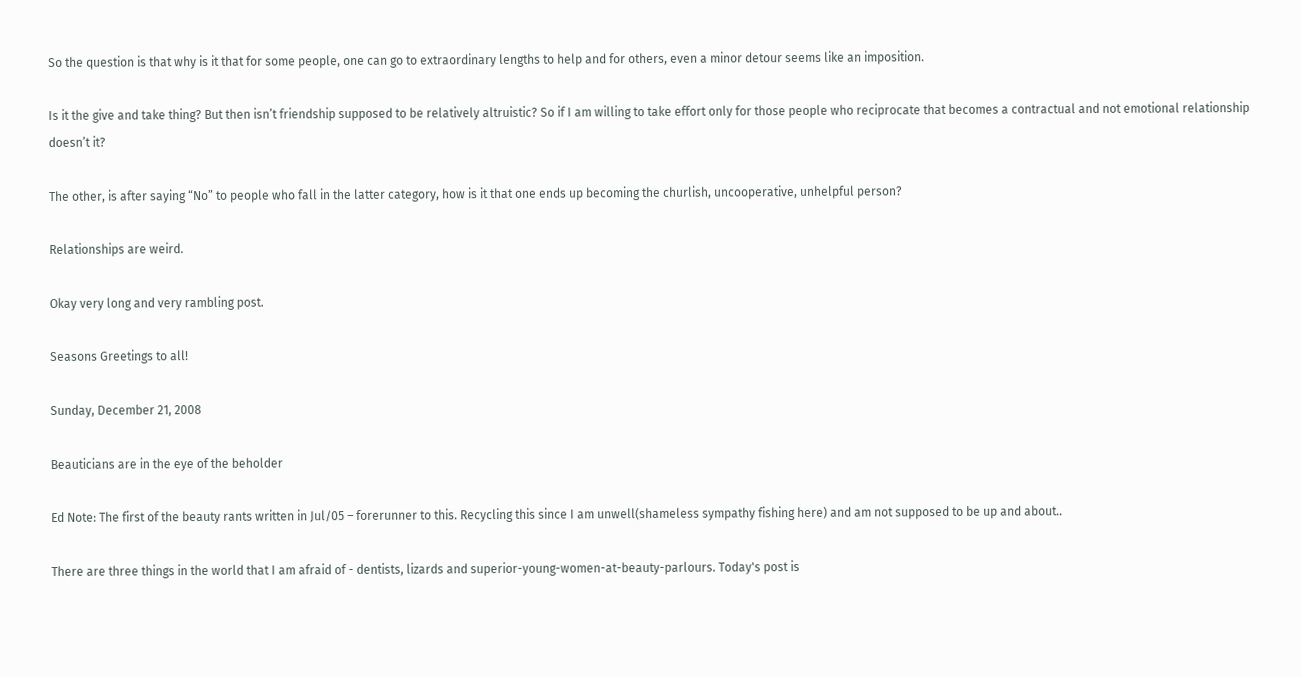So the question is that why is it that for some people, one can go to extraordinary lengths to help and for others, even a minor detour seems like an imposition.

Is it the give and take thing? But then isn’t friendship supposed to be relatively altruistic? So if I am willing to take effort only for those people who reciprocate that becomes a contractual and not emotional relationship doesn’t it?

The other, is after saying “No” to people who fall in the latter category, how is it that one ends up becoming the churlish, uncooperative, unhelpful person?

Relationships are weird.

Okay very long and very rambling post.

Seasons Greetings to all!

Sunday, December 21, 2008

Beauticians are in the eye of the beholder

Ed Note: The first of the beauty rants written in Jul/05 – forerunner to this. Recycling this since I am unwell(shameless sympathy fishing here) and am not supposed to be up and about..

There are three things in the world that I am afraid of - dentists, lizards and superior-young-women-at-beauty-parlours. Today's post is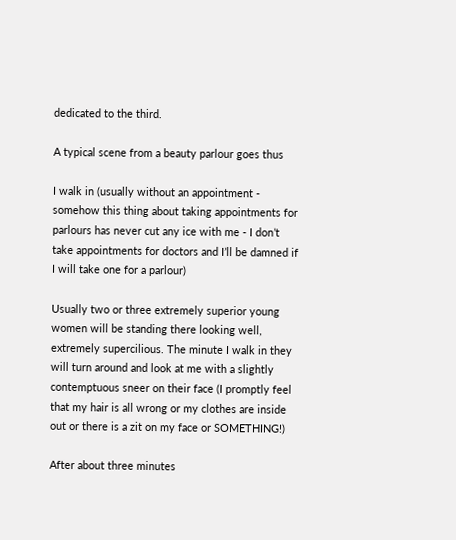dedicated to the third.

A typical scene from a beauty parlour goes thus

I walk in (usually without an appointment - somehow this thing about taking appointments for parlours has never cut any ice with me - I don’t take appointments for doctors and I’ll be damned if I will take one for a parlour)

Usually two or three extremely superior young women will be standing there looking well, extremely supercilious. The minute I walk in they will turn around and look at me with a slightly contemptuous sneer on their face (I promptly feel that my hair is all wrong or my clothes are inside out or there is a zit on my face or SOMETHING!)

After about three minutes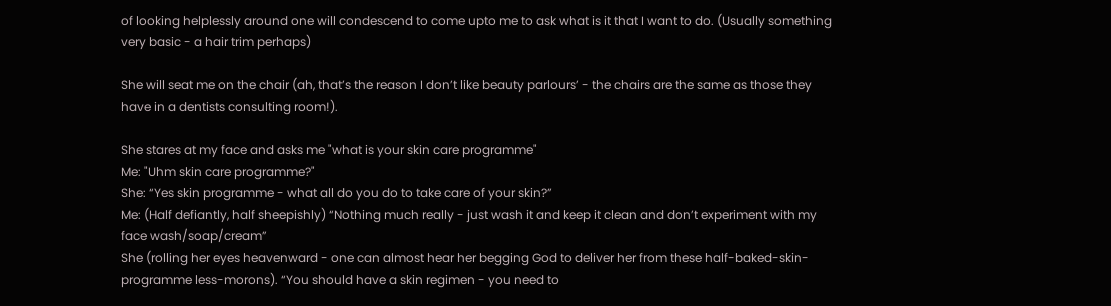of looking helplessly around one will condescend to come upto me to ask what is it that I want to do. (Usually something very basic - a hair trim perhaps)

She will seat me on the chair (ah, that’s the reason I don’t like beauty parlours’ - the chairs are the same as those they have in a dentists consulting room!).

She stares at my face and asks me "what is your skin care programme"
Me: "Uhm skin care programme?"
She: “Yes skin programme - what all do you do to take care of your skin?”
Me: (Half defiantly, half sheepishly) “Nothing much really - just wash it and keep it clean and don’t experiment with my face wash/soap/cream”
She (rolling her eyes heavenward - one can almost hear her begging God to deliver her from these half-baked-skin-programme less-morons). “You should have a skin regimen - you need to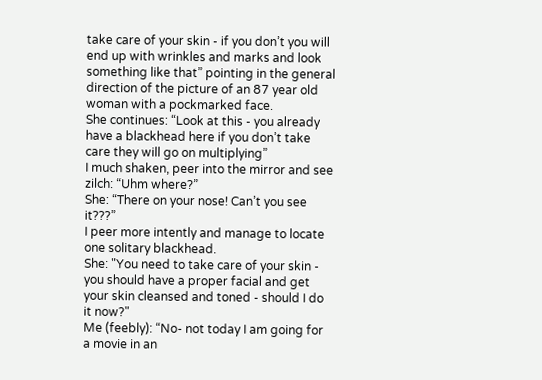take care of your skin - if you don’t you will end up with wrinkles and marks and look something like that” pointing in the general direction of the picture of an 87 year old woman with a pockmarked face.
She continues: “Look at this - you already have a blackhead here if you don’t take care they will go on multiplying”
I much shaken, peer into the mirror and see zilch: “Uhm where?”
She: “There on your nose! Can’t you see it???”
I peer more intently and manage to locate one solitary blackhead.
She: "You need to take care of your skin - you should have a proper facial and get your skin cleansed and toned - should I do it now?"
Me (feebly): “No- not today I am going for a movie in an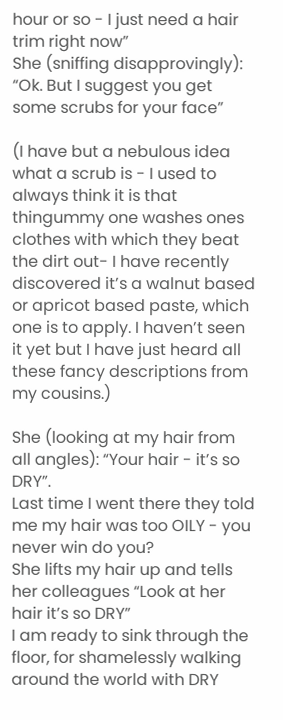hour or so - I just need a hair trim right now”
She (sniffing disapprovingly): “Ok. But I suggest you get some scrubs for your face”

(I have but a nebulous idea what a scrub is - I used to always think it is that thingummy one washes ones clothes with which they beat the dirt out- I have recently discovered it’s a walnut based or apricot based paste, which one is to apply. I haven’t seen it yet but I have just heard all these fancy descriptions from my cousins.)

She (looking at my hair from all angles): “Your hair - it’s so DRY”.
Last time I went there they told me my hair was too OILY - you never win do you?
She lifts my hair up and tells her colleagues “Look at her hair it’s so DRY”
I am ready to sink through the floor, for shamelessly walking around the world with DRY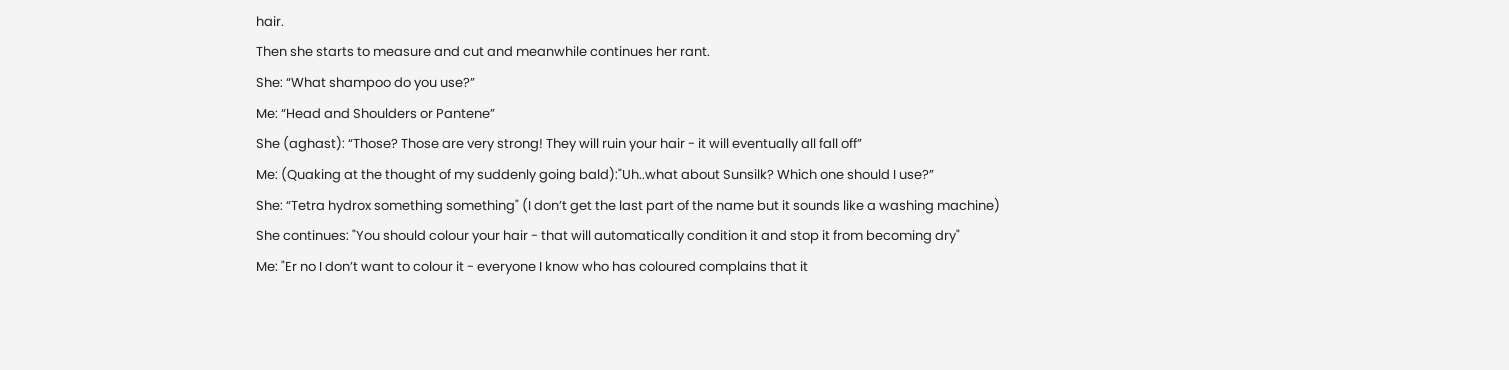hair.
Then she starts to measure and cut and meanwhile continues her rant.
She: “What shampoo do you use?”
Me: “Head and Shoulders or Pantene”
She (aghast): “Those? Those are very strong! They will ruin your hair - it will eventually all fall off”
Me: (Quaking at the thought of my suddenly going bald):"Uh..what about Sunsilk? Which one should I use?”
She: “Tetra hydrox something something" (I don’t get the last part of the name but it sounds like a washing machine)
She continues: "You should colour your hair - that will automatically condition it and stop it from becoming dry"
Me: "Er no I don’t want to colour it - everyone I know who has coloured complains that it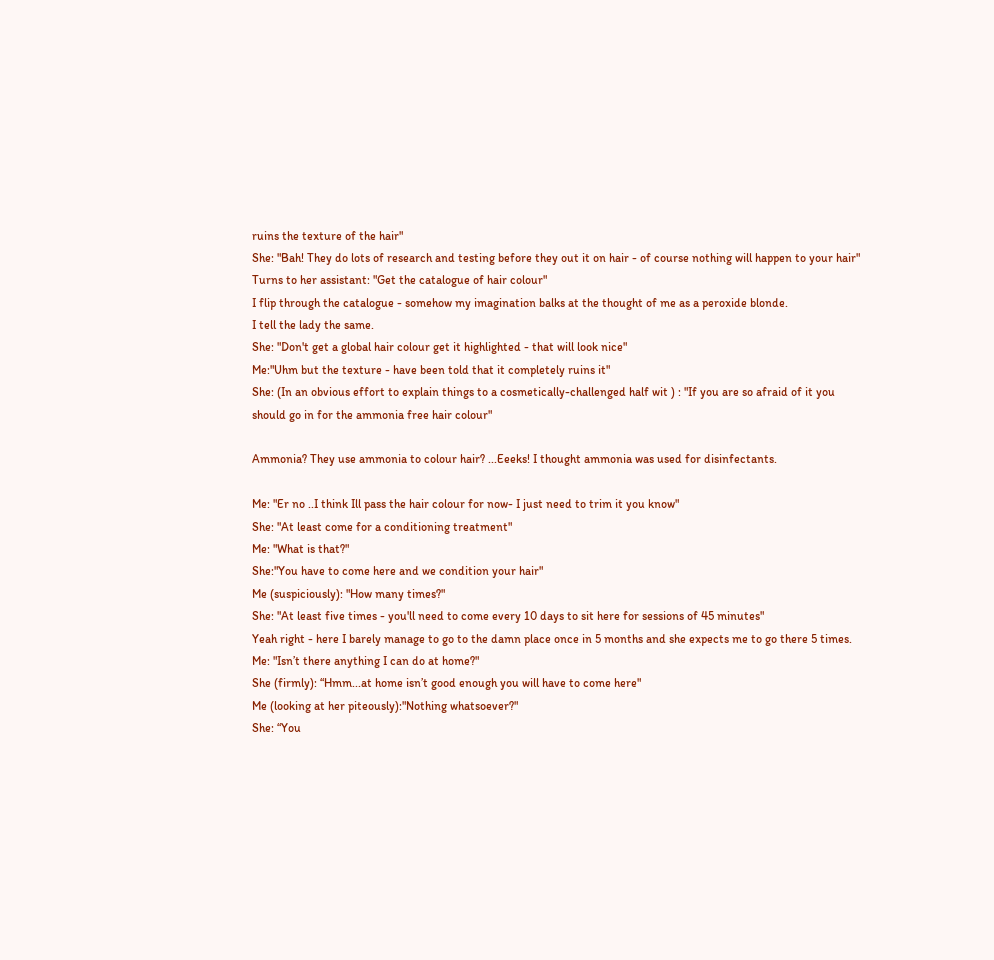ruins the texture of the hair"
She: "Bah! They do lots of research and testing before they out it on hair - of course nothing will happen to your hair"
Turns to her assistant: "Get the catalogue of hair colour"
I flip through the catalogue - somehow my imagination balks at the thought of me as a peroxide blonde.
I tell the lady the same.
She: "Don't get a global hair colour get it highlighted - that will look nice"
Me:"Uhm but the texture - have been told that it completely ruins it"
She: (In an obvious effort to explain things to a cosmetically-challenged half wit ) : "If you are so afraid of it you should go in for the ammonia free hair colour"

Ammonia? They use ammonia to colour hair? ...Eeeks! I thought ammonia was used for disinfectants.

Me: "Er no ..I think Ill pass the hair colour for now- I just need to trim it you know"
She: "At least come for a conditioning treatment"
Me: "What is that?"
She:"You have to come here and we condition your hair"
Me (suspiciously): "How many times?"
She: "At least five times - you'll need to come every 10 days to sit here for sessions of 45 minutes"
Yeah right - here I barely manage to go to the damn place once in 5 months and she expects me to go there 5 times.
Me: "Isn’t there anything I can do at home?"
She (firmly): “Hmm...at home isn’t good enough you will have to come here"
Me (looking at her piteously):"Nothing whatsoever?"
She: “You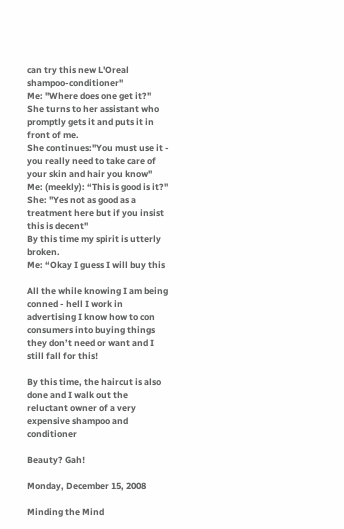can try this new L'Oreal shampoo-conditioner"
Me: "Where does one get it?"
She turns to her assistant who promptly gets it and puts it in front of me.
She continues:"You must use it - you really need to take care of your skin and hair you know"
Me: (meekly): “This is good is it?"
She: "Yes not as good as a treatment here but if you insist this is decent"
By this time my spirit is utterly broken.
Me: “Okay I guess I will buy this

All the while knowing I am being conned - hell I work in advertising I know how to con consumers into buying things they don’t need or want and I still fall for this!

By this time, the haircut is also done and I walk out the reluctant owner of a very expensive shampoo and conditioner

Beauty? Gah!

Monday, December 15, 2008

Minding the Mind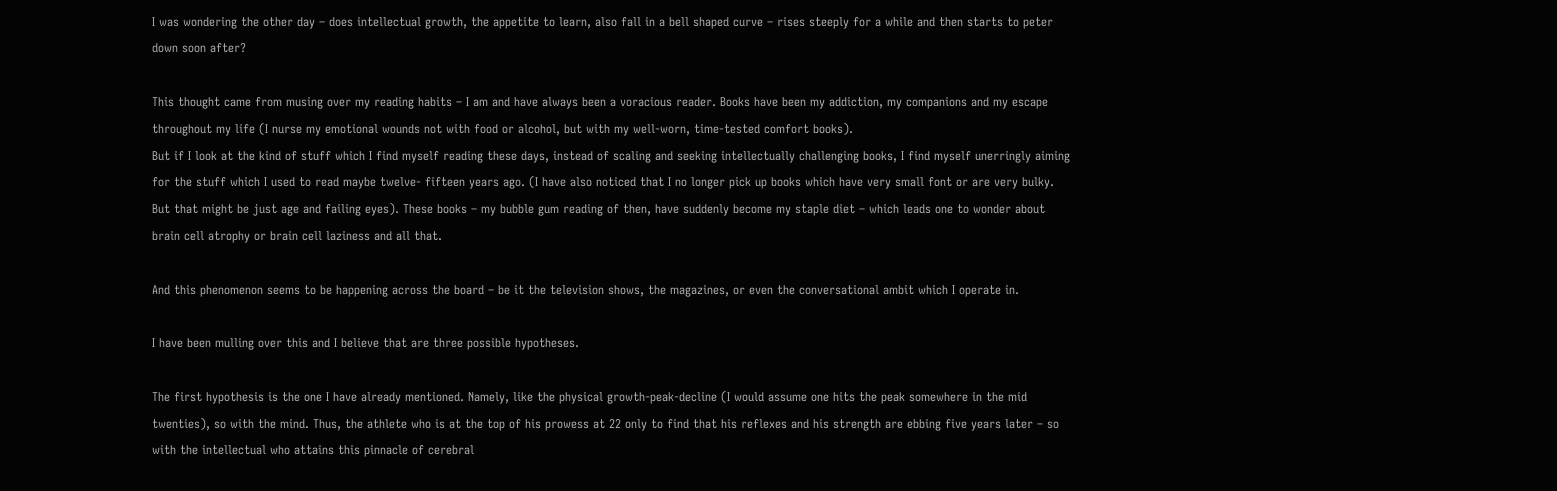I was wondering the other day – does intellectual growth, the appetite to learn, also fall in a bell shaped curve – rises steeply for a while and then starts to peter down soon after?

This thought came from musing over my reading habits – I am and have always been a voracious reader. Books have been my addiction, my companions and my escape throughout my life (I nurse my emotional wounds not with food or alcohol, but with my well-worn, time-tested comfort books).
But if I look at the kind of stuff which I find myself reading these days, instead of scaling and seeking intellectually challenging books, I find myself unerringly aiming for the stuff which I used to read maybe twelve- fifteen years ago. (I have also noticed that I no longer pick up books which have very small font or are very bulky. But that might be just age and failing eyes). These books – my bubble gum reading of then, have suddenly become my staple diet – which leads one to wonder about brain cell atrophy or brain cell laziness and all that.

And this phenomenon seems to be happening across the board – be it the television shows, the magazines, or even the conversational ambit which I operate in.

I have been mulling over this and I believe that are three possible hypotheses.

The first hypothesis is the one I have already mentioned. Namely, like the physical growth-peak-decline (I would assume one hits the peak somewhere in the mid twenties), so with the mind. Thus, the athlete who is at the top of his prowess at 22 only to find that his reflexes and his strength are ebbing five years later – so with the intellectual who attains this pinnacle of cerebral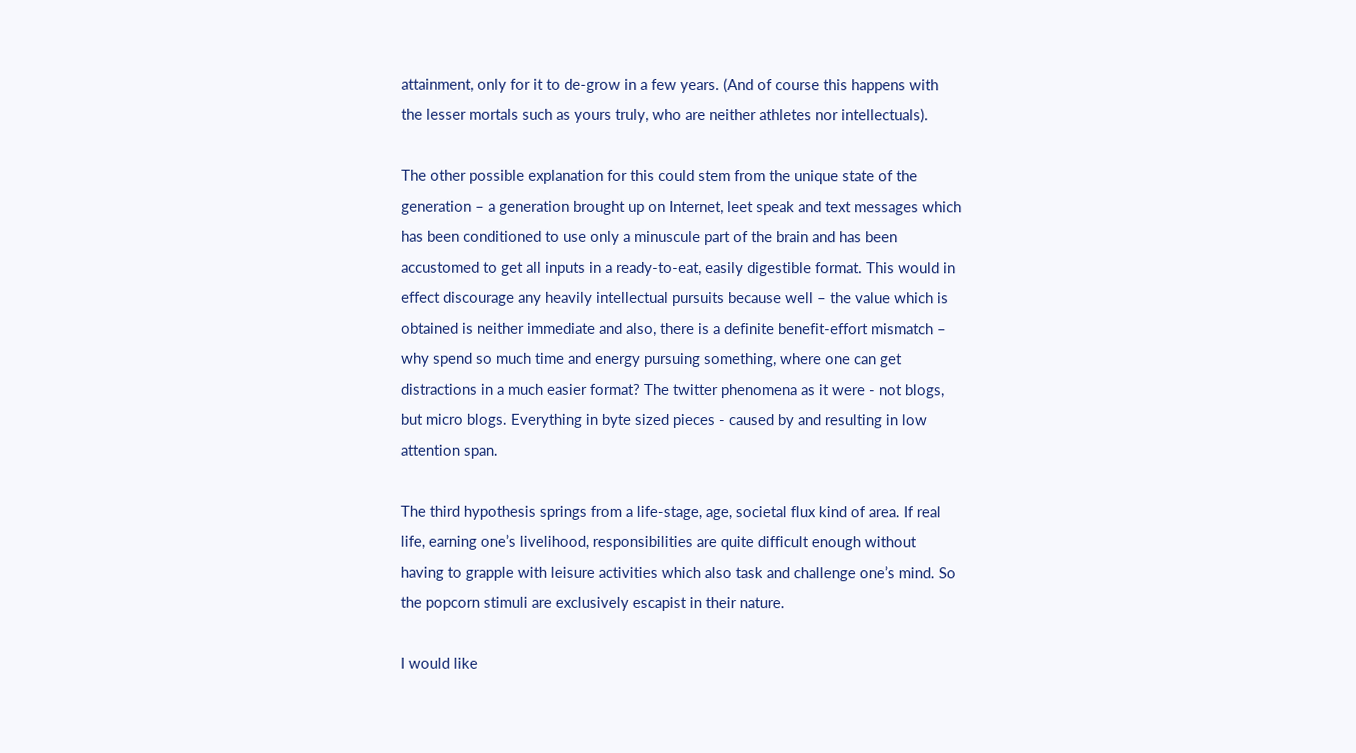attainment, only for it to de-grow in a few years. (And of course this happens with the lesser mortals such as yours truly, who are neither athletes nor intellectuals).

The other possible explanation for this could stem from the unique state of the generation – a generation brought up on Internet, leet speak and text messages which has been conditioned to use only a minuscule part of the brain and has been accustomed to get all inputs in a ready-to-eat, easily digestible format. This would in effect discourage any heavily intellectual pursuits because well – the value which is obtained is neither immediate and also, there is a definite benefit-effort mismatch – why spend so much time and energy pursuing something, where one can get distractions in a much easier format? The twitter phenomena as it were - not blogs, but micro blogs. Everything in byte sized pieces - caused by and resulting in low attention span.

The third hypothesis springs from a life-stage, age, societal flux kind of area. If real life, earning one’s livelihood, responsibilities are quite difficult enough without having to grapple with leisure activities which also task and challenge one’s mind. So the popcorn stimuli are exclusively escapist in their nature.

I would like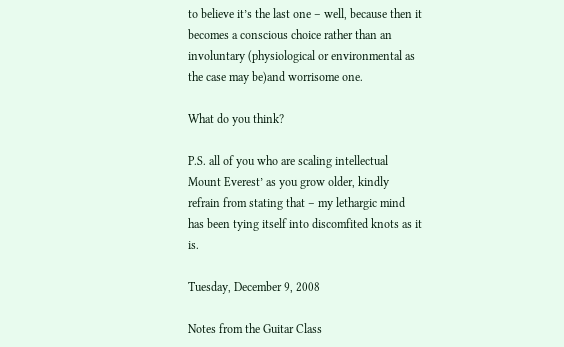to believe it’s the last one – well, because then it becomes a conscious choice rather than an involuntary (physiological or environmental as the case may be)and worrisome one.

What do you think?

P.S. all of you who are scaling intellectual Mount Everest’ as you grow older, kindly refrain from stating that – my lethargic mind has been tying itself into discomfited knots as it is.

Tuesday, December 9, 2008

Notes from the Guitar Class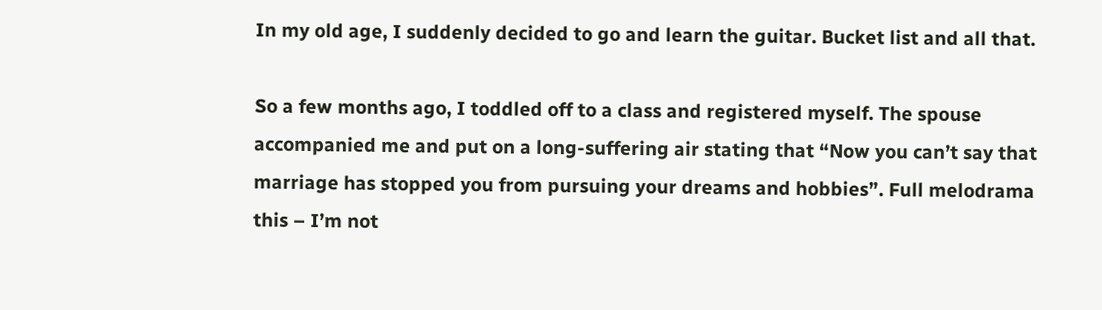In my old age, I suddenly decided to go and learn the guitar. Bucket list and all that.

So a few months ago, I toddled off to a class and registered myself. The spouse accompanied me and put on a long-suffering air stating that “Now you can’t say that marriage has stopped you from pursuing your dreams and hobbies”. Full melodrama this – I’m not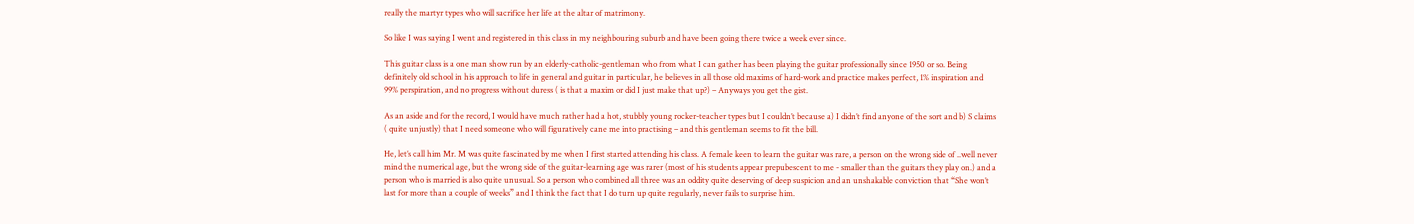really the martyr types who will sacrifice her life at the altar of matrimony.

So like I was saying I went and registered in this class in my neighbouring suburb and have been going there twice a week ever since.

This guitar class is a one man show run by an elderly-catholic-gentleman who from what I can gather has been playing the guitar professionally since 1950 or so. Being definitely old school in his approach to life in general and guitar in particular, he believes in all those old maxims of hard-work and practice makes perfect, 1% inspiration and 99% perspiration, and no progress without duress ( is that a maxim or did I just make that up?) – Anyways you get the gist.

As an aside and for the record, I would have much rather had a hot, stubbly young rocker-teacher types but I couldn’t because a) I didn’t find anyone of the sort and b) S claims ( quite unjustly) that I need someone who will figuratively cane me into practising – and this gentleman seems to fit the bill.

He, let’s call him Mr. M was quite fascinated by me when I first started attending his class. A female keen to learn the guitar was rare, a person on the wrong side of ..well never mind the numerical age, but the wrong side of the guitar-learning age was rarer (most of his students appear prepubescent to me - smaller than the guitars they play on.) and a person who is married is also quite unusual. So a person who combined all three was an oddity quite deserving of deep suspicion and an unshakable conviction that “She won’t last for more than a couple of weeks” and I think the fact that I do turn up quite regularly, never fails to surprise him.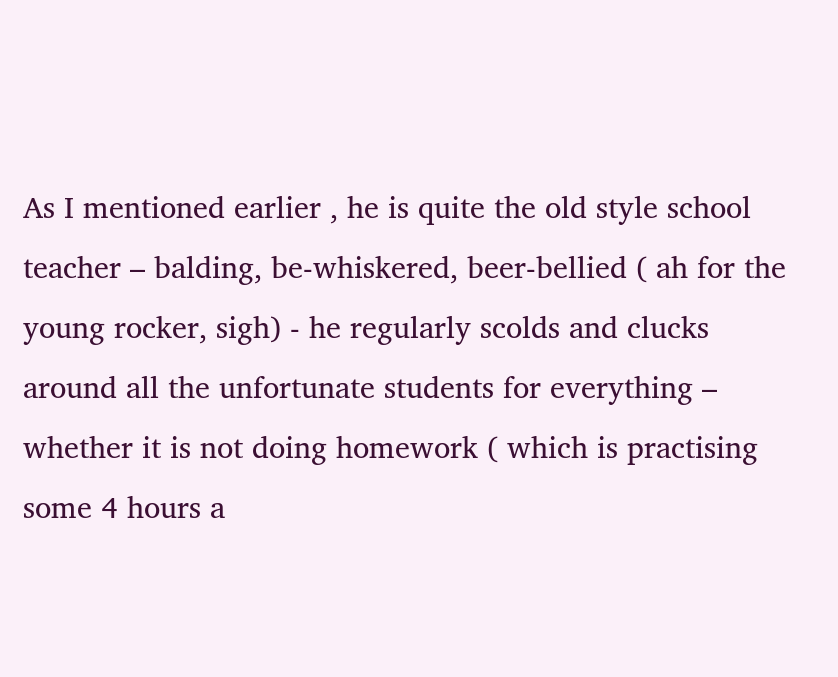As I mentioned earlier , he is quite the old style school teacher – balding, be-whiskered, beer-bellied ( ah for the young rocker, sigh) - he regularly scolds and clucks around all the unfortunate students for everything – whether it is not doing homework ( which is practising some 4 hours a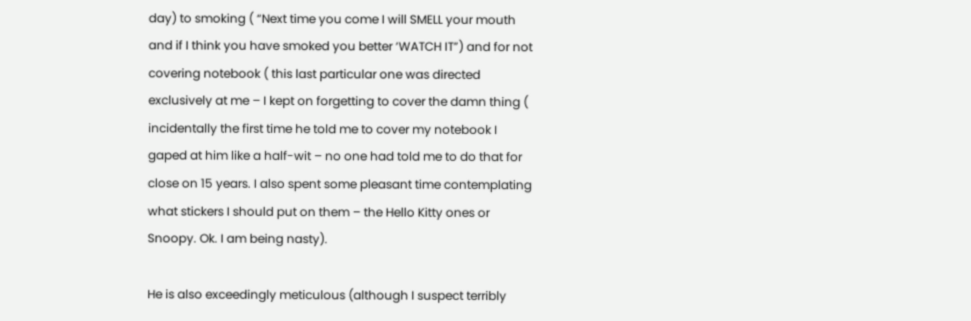day) to smoking ( “Next time you come I will SMELL your mouth and if I think you have smoked you better ‘WATCH IT”) and for not covering notebook ( this last particular one was directed exclusively at me – I kept on forgetting to cover the damn thing ( incidentally the first time he told me to cover my notebook I gaped at him like a half-wit – no one had told me to do that for close on 15 years. I also spent some pleasant time contemplating what stickers I should put on them – the Hello Kitty ones or Snoopy. Ok. I am being nasty).

He is also exceedingly meticulous (although I suspect terribly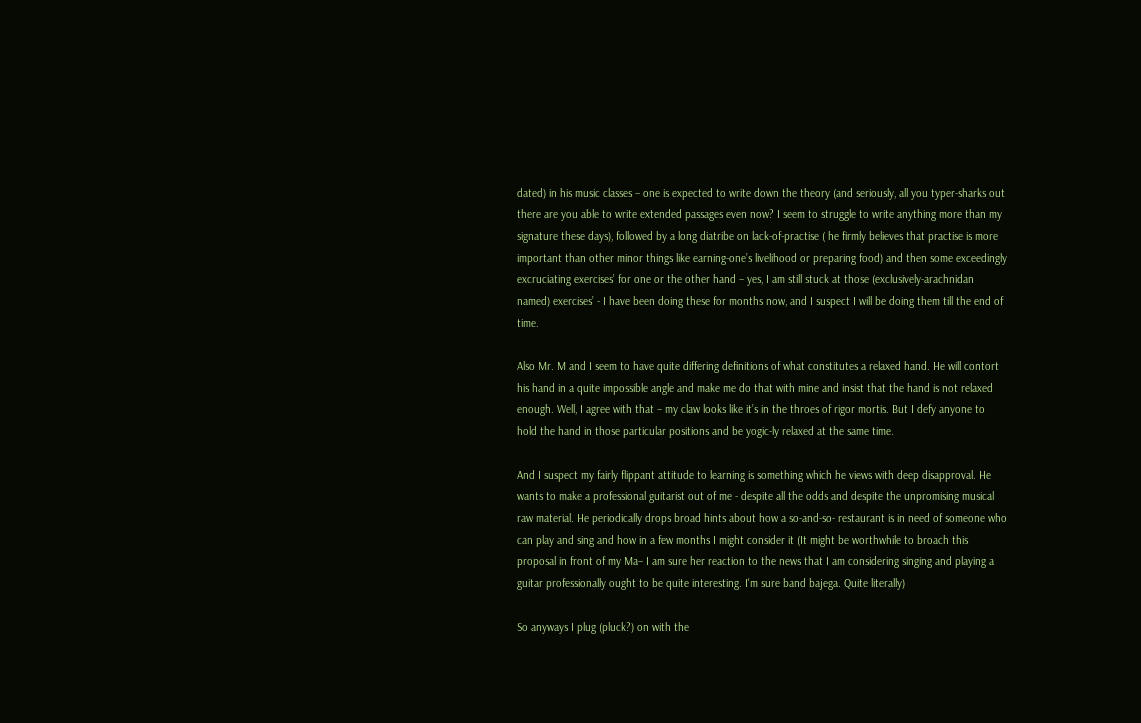dated) in his music classes – one is expected to write down the theory (and seriously, all you typer-sharks out there are you able to write extended passages even now? I seem to struggle to write anything more than my signature these days), followed by a long diatribe on lack-of-practise ( he firmly believes that practise is more important than other minor things like earning-one’s livelihood or preparing food) and then some exceedingly excruciating exercises’ for one or the other hand – yes, I am still stuck at those (exclusively-arachnidan named) exercises’ - I have been doing these for months now, and I suspect I will be doing them till the end of time.

Also Mr. M and I seem to have quite differing definitions of what constitutes a relaxed hand. He will contort his hand in a quite impossible angle and make me do that with mine and insist that the hand is not relaxed enough. Well, I agree with that – my claw looks like it’s in the throes of rigor mortis. But I defy anyone to hold the hand in those particular positions and be yogic-ly relaxed at the same time.

And I suspect my fairly flippant attitude to learning is something which he views with deep disapproval. He wants to make a professional guitarist out of me - despite all the odds and despite the unpromising musical raw material. He periodically drops broad hints about how a so-and-so- restaurant is in need of someone who can play and sing and how in a few months I might consider it (It might be worthwhile to broach this proposal in front of my Ma– I am sure her reaction to the news that I am considering singing and playing a guitar professionally ought to be quite interesting. I'm sure band bajega. Quite literally)

So anyways I plug (pluck?) on with the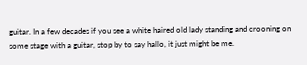guitar. In a few decades if you see a white haired old lady standing and crooning on some stage with a guitar, stop by to say hallo, it just might be me.